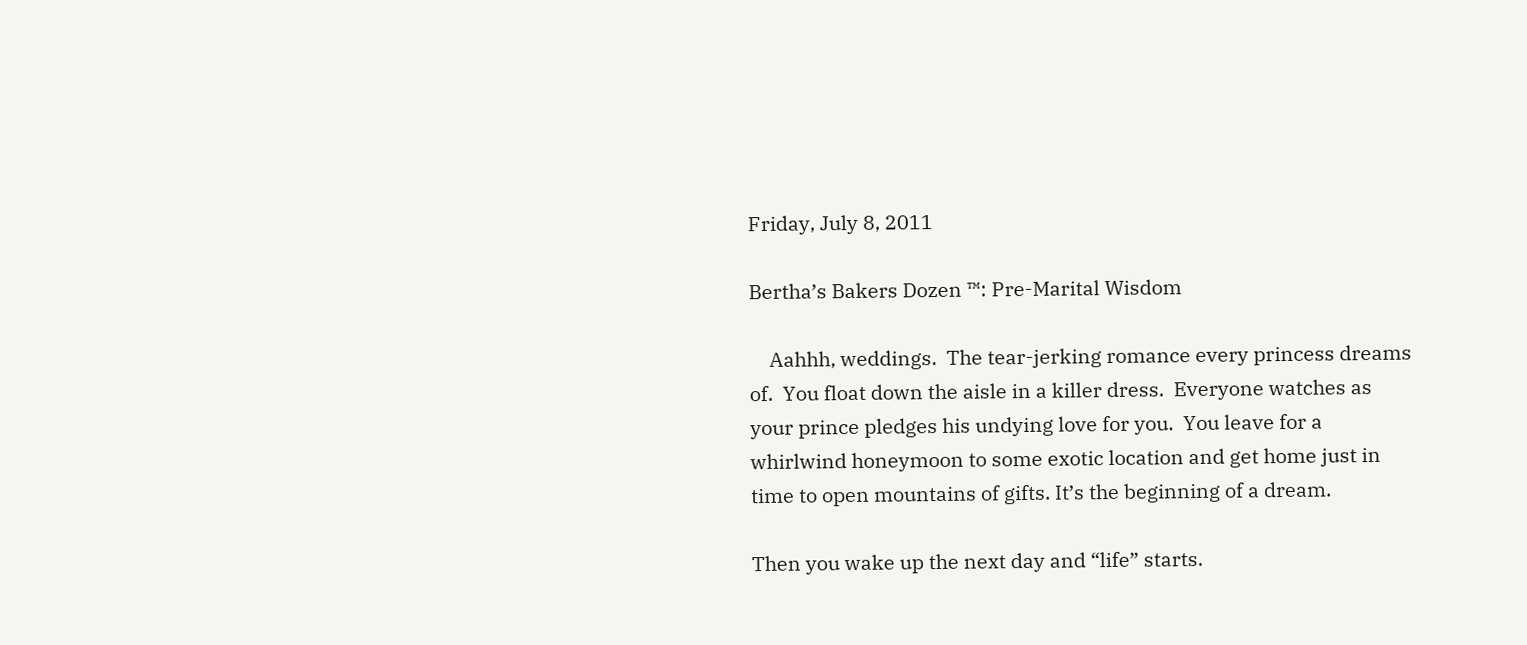Friday, July 8, 2011

Bertha’s Bakers Dozen ™: Pre-Marital Wisdom

    Aahhh, weddings.  The tear-jerking romance every princess dreams of.  You float down the aisle in a killer dress.  Everyone watches as your prince pledges his undying love for you.  You leave for a whirlwind honeymoon to some exotic location and get home just in time to open mountains of gifts. It’s the beginning of a dream.

Then you wake up the next day and “life” starts.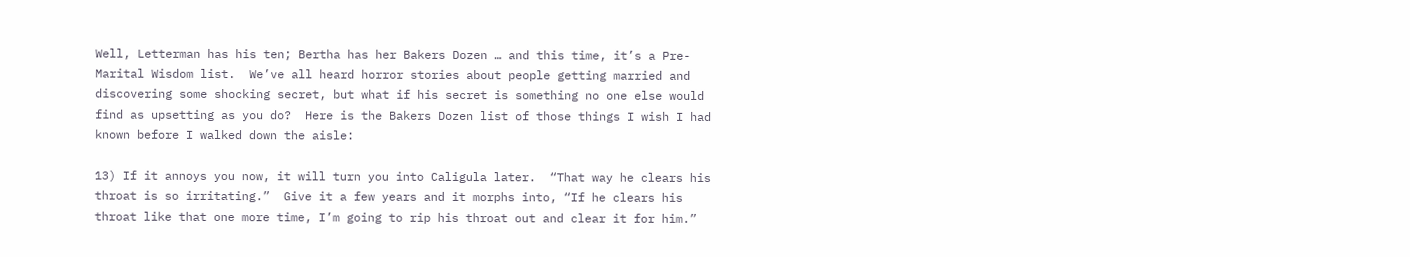Well, Letterman has his ten; Bertha has her Bakers Dozen … and this time, it’s a Pre-Marital Wisdom list.  We’ve all heard horror stories about people getting married and discovering some shocking secret, but what if his secret is something no one else would find as upsetting as you do?  Here is the Bakers Dozen list of those things I wish I had known before I walked down the aisle:

13) If it annoys you now, it will turn you into Caligula later.  “That way he clears his throat is so irritating.”  Give it a few years and it morphs into, “If he clears his throat like that one more time, I’m going to rip his throat out and clear it for him.”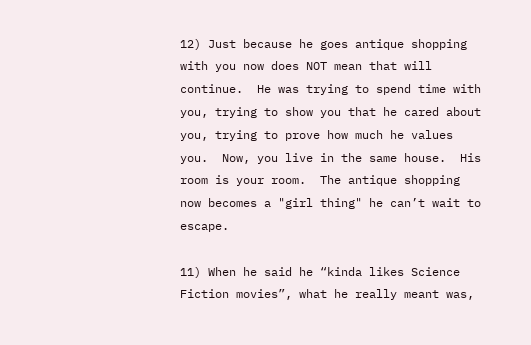12) Just because he goes antique shopping with you now does NOT mean that will continue.  He was trying to spend time with you, trying to show you that he cared about you, trying to prove how much he values you.  Now, you live in the same house.  His room is your room.  The antique shopping now becomes a "girl thing" he can’t wait to escape.

11) When he said he “kinda likes Science Fiction movies”, what he really meant was,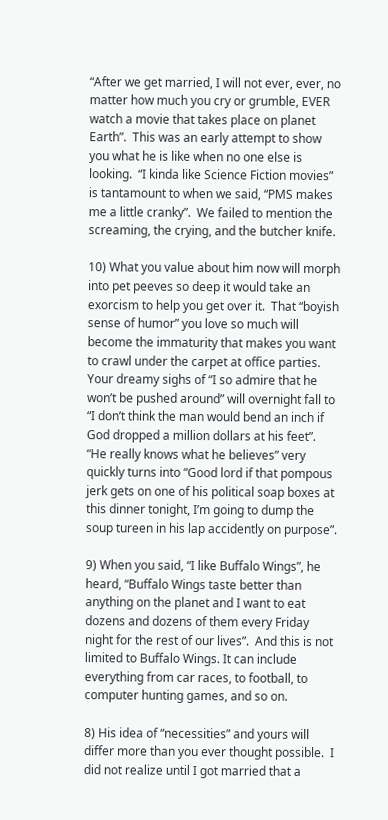“After we get married, I will not ever, ever, no matter how much you cry or grumble, EVER watch a movie that takes place on planet Earth”.  This was an early attempt to show you what he is like when no one else is looking.  “I kinda like Science Fiction movies” is tantamount to when we said, “PMS makes me a little cranky”.  We failed to mention the screaming, the crying, and the butcher knife.

10) What you value about him now will morph into pet peeves so deep it would take an exorcism to help you get over it.  That “boyish sense of humor” you love so much will become the immaturity that makes you want to crawl under the carpet at office parties.  Your dreamy sighs of “I so admire that he won’t be pushed around” will overnight fall to “I don’t think the man would bend an inch if God dropped a million dollars at his feet”.  “He really knows what he believes” very quickly turns into “Good lord if that pompous jerk gets on one of his political soap boxes at this dinner tonight, I’m going to dump the soup tureen in his lap accidently on purpose”.

9) When you said, “I like Buffalo Wings”, he heard, “Buffalo Wings taste better than anything on the planet and I want to eat dozens and dozens of them every Friday night for the rest of our lives”.  And this is not limited to Buffalo Wings. It can include everything from car races, to football, to computer hunting games, and so on.

8) His idea of “necessities” and yours will differ more than you ever thought possible.  I did not realize until I got married that a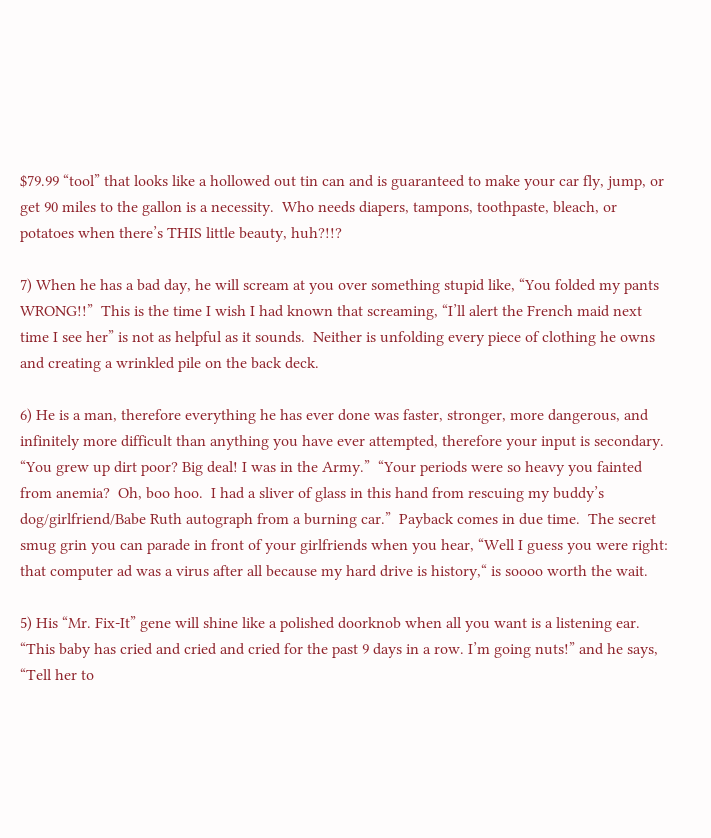$79.99 “tool” that looks like a hollowed out tin can and is guaranteed to make your car fly, jump, or get 90 miles to the gallon is a necessity.  Who needs diapers, tampons, toothpaste, bleach, or potatoes when there’s THIS little beauty, huh?!!?

7) When he has a bad day, he will scream at you over something stupid like, “You folded my pants WRONG!!”  This is the time I wish I had known that screaming, “I’ll alert the French maid next time I see her” is not as helpful as it sounds.  Neither is unfolding every piece of clothing he owns and creating a wrinkled pile on the back deck.

6) He is a man, therefore everything he has ever done was faster, stronger, more dangerous, and infinitely more difficult than anything you have ever attempted, therefore your input is secondary.  “You grew up dirt poor? Big deal! I was in the Army.”  “Your periods were so heavy you fainted from anemia?  Oh, boo hoo.  I had a sliver of glass in this hand from rescuing my buddy’s dog/girlfriend/Babe Ruth autograph from a burning car.”  Payback comes in due time.  The secret smug grin you can parade in front of your girlfriends when you hear, “Well I guess you were right: that computer ad was a virus after all because my hard drive is history,“ is soooo worth the wait.

5) His “Mr. Fix-It” gene will shine like a polished doorknob when all you want is a listening ear.  “This baby has cried and cried and cried for the past 9 days in a row. I’m going nuts!” and he says, “Tell her to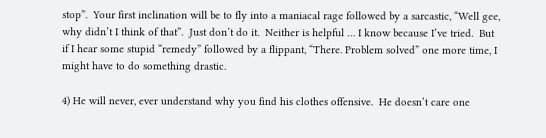stop”.  Your first inclination will be to fly into a maniacal rage followed by a sarcastic, “Well gee, why didn’t I think of that”.  Just don’t do it.  Neither is helpful … I know because I’ve tried.  But if I hear some stupid “remedy” followed by a flippant, “There. Problem solved” one more time, I might have to do something drastic.

4) He will never, ever understand why you find his clothes offensive.  He doesn’t care one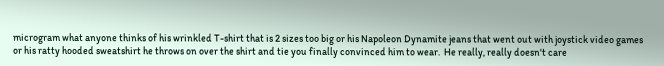microgram what anyone thinks of his wrinkled T-shirt that is 2 sizes too big or his Napoleon Dynamite jeans that went out with joystick video games or his ratty hooded sweatshirt he throws on over the shirt and tie you finally convinced him to wear.  He really, really doesn't care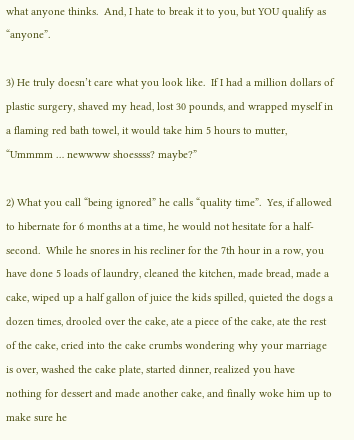what anyone thinks.  And, I hate to break it to you, but YOU qualify as “anyone”.

3) He truly doesn’t care what you look like.  If I had a million dollars of plastic surgery, shaved my head, lost 30 pounds, and wrapped myself in a flaming red bath towel, it would take him 5 hours to mutter, “Ummmm … newwww shoessss? maybe?”

2) What you call “being ignored” he calls “quality time”.  Yes, if allowed to hibernate for 6 months at a time, he would not hesitate for a half-second.  While he snores in his recliner for the 7th hour in a row, you have done 5 loads of laundry, cleaned the kitchen, made bread, made a cake, wiped up a half gallon of juice the kids spilled, quieted the dogs a dozen times, drooled over the cake, ate a piece of the cake, ate the rest of the cake, cried into the cake crumbs wondering why your marriage is over, washed the cake plate, started dinner, realized you have nothing for dessert and made another cake, and finally woke him up to make sure he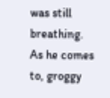was still breathing.  As he comes to, groggy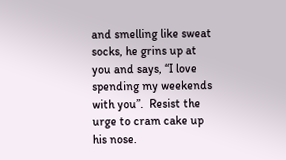and smelling like sweat socks, he grins up at you and says, “I love spending my weekends with you”.  Resist the urge to cram cake up his nose.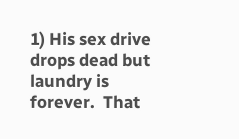1) His sex drive drops dead but laundry is forever.  That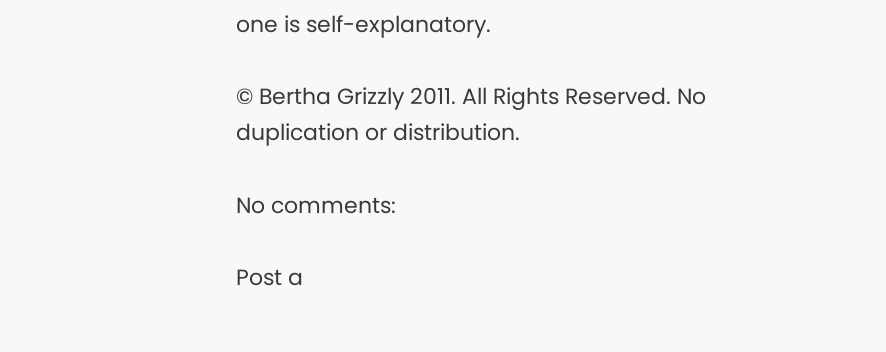one is self-explanatory.

© Bertha Grizzly 2011. All Rights Reserved. No duplication or distribution.

No comments:

Post a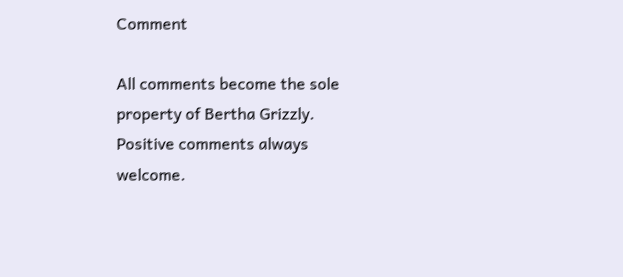Comment

All comments become the sole property of Bertha Grizzly. Positive comments always welcome.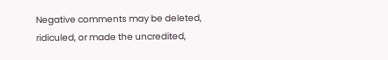Negative comments may be deleted, ridiculed, or made the uncredited,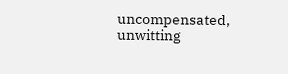uncompensated, unwitting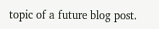topic of a future blog post.